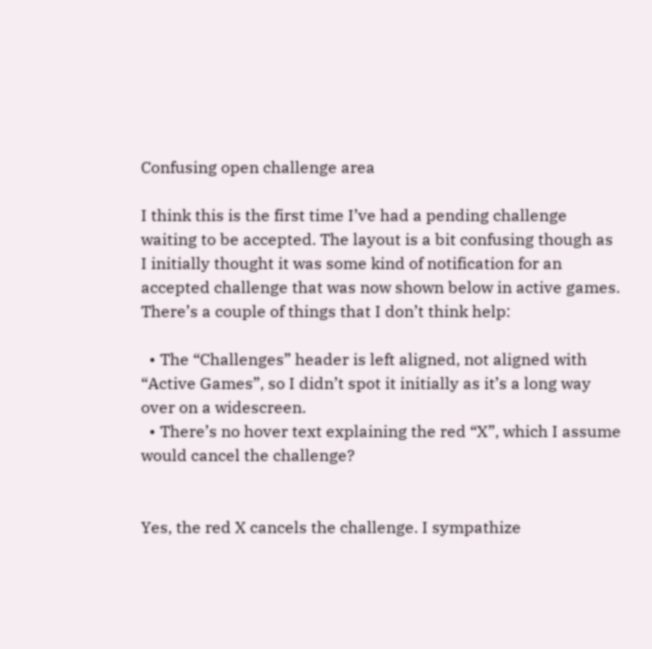Confusing open challenge area

I think this is the first time I’ve had a pending challenge waiting to be accepted. The layout is a bit confusing though as I initially thought it was some kind of notification for an accepted challenge that was now shown below in active games. There’s a couple of things that I don’t think help:

  • The “Challenges” header is left aligned, not aligned with “Active Games”, so I didn’t spot it initially as it’s a long way over on a widescreen.
  • There’s no hover text explaining the red “X”, which I assume would cancel the challenge?


Yes, the red X cancels the challenge. I sympathize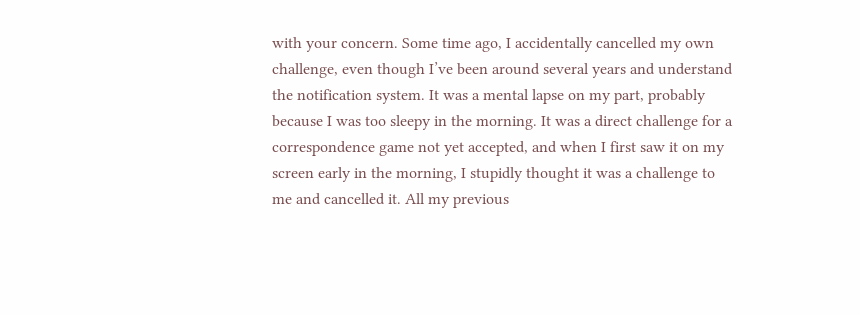with your concern. Some time ago, I accidentally cancelled my own challenge, even though I’ve been around several years and understand the notification system. It was a mental lapse on my part, probably because I was too sleepy in the morning. It was a direct challenge for a correspondence game not yet accepted, and when I first saw it on my screen early in the morning, I stupidly thought it was a challenge to me and cancelled it. All my previous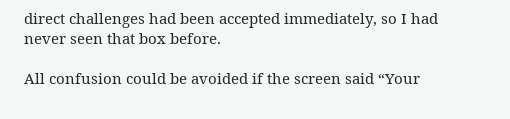direct challenges had been accepted immediately, so I had never seen that box before.

All confusion could be avoided if the screen said “Your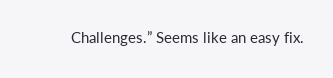Challenges.” Seems like an easy fix.